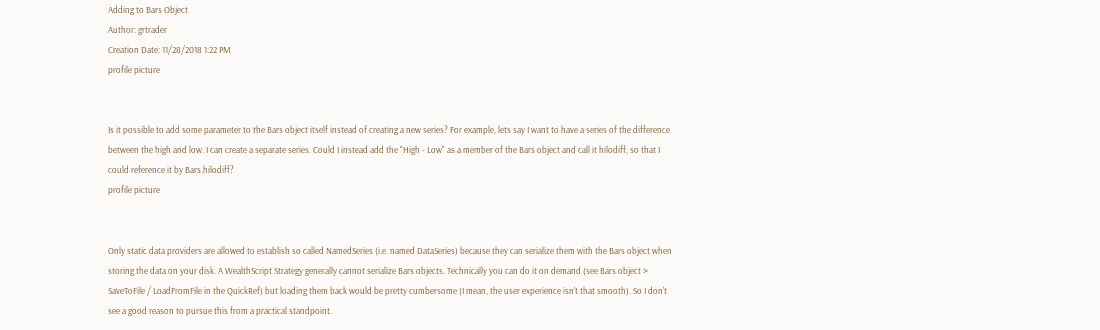Adding to Bars Object
Author: grtrader
Creation Date: 11/28/2018 1:22 PM
profile picture


Is it possible to add some parameter to the Bars object itself instead of creating a new series? For example, lets say I want to have a series of the difference between the high and low. I can create a separate series. Could I instead add the "High - Low" as a member of the Bars object and call it hilodiff, so that I could reference it by Bars.hilodiff?
profile picture


Only static data providers are allowed to establish so called NamedSeries (i.e. named DataSeries) because they can serialize them with the Bars object when storing the data on your disk. A WealthScript Strategy generally cannot serialize Bars objects. Technically you can do it on demand (see Bars object > SaveToFile / LoadFromFile in the QuickRef) but loading them back would be pretty cumbersome (I mean, the user experience isn't that smooth). So I don't see a good reason to pursue this from a practical standpoint.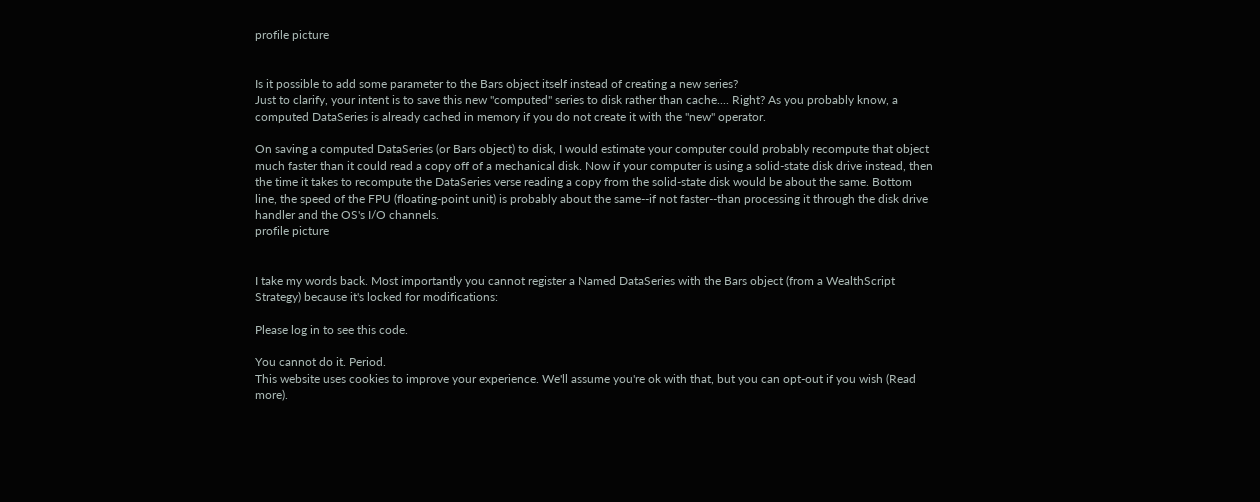profile picture


Is it possible to add some parameter to the Bars object itself instead of creating a new series?
Just to clarify, your intent is to save this new "computed" series to disk rather than cache.... Right? As you probably know, a computed DataSeries is already cached in memory if you do not create it with the "new" operator.

On saving a computed DataSeries (or Bars object) to disk, I would estimate your computer could probably recompute that object much faster than it could read a copy off of a mechanical disk. Now if your computer is using a solid-state disk drive instead, then the time it takes to recompute the DataSeries verse reading a copy from the solid-state disk would be about the same. Bottom line, the speed of the FPU (floating-point unit) is probably about the same--if not faster--than processing it through the disk drive handler and the OS's I/O channels.
profile picture


I take my words back. Most importantly you cannot register a Named DataSeries with the Bars object (from a WealthScript Strategy) because it's locked for modifications:

Please log in to see this code.

You cannot do it. Period.
This website uses cookies to improve your experience. We'll assume you're ok with that, but you can opt-out if you wish (Read more).